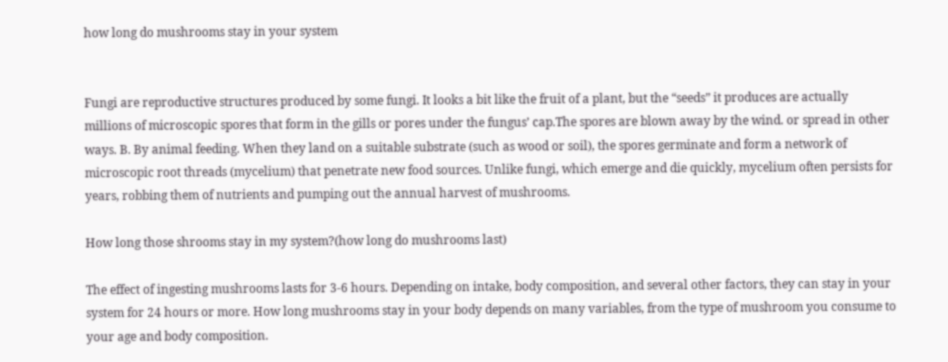how long do mushrooms stay in your system


Fungi are reproductive structures produced by some fungi. It looks a bit like the fruit of a plant, but the “seeds” it produces are actually millions of microscopic spores that form in the gills or pores under the fungus’ cap.The spores are blown away by the wind. or spread in other ways. B. By animal feeding. When they land on a suitable substrate (such as wood or soil), the spores germinate and form a network of microscopic root threads (mycelium) that penetrate new food sources. Unlike fungi, which emerge and die quickly, mycelium often persists for years, robbing them of nutrients and pumping out the annual harvest of mushrooms.

How long those shrooms stay in my system?(how long do mushrooms last)

The effect of ingesting mushrooms lasts for 3-6 hours. Depending on intake, body composition, and several other factors, they can stay in your system for 24 hours or more. How long mushrooms stay in your body depends on many variables, from the type of mushroom you consume to your age and body composition.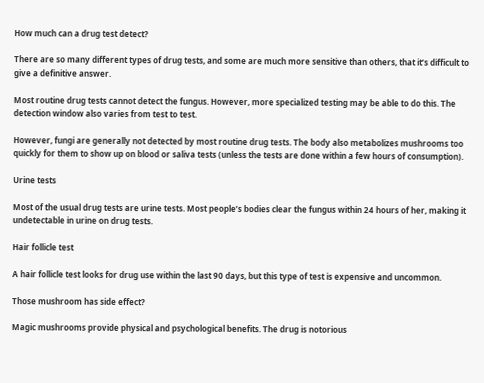How much can a drug test detect?

There are so many different types of drug tests, and some are much more sensitive than others, that it’s difficult to give a definitive answer.

Most routine drug tests cannot detect the fungus. However, more specialized testing may be able to do this. The detection window also varies from test to test.

However, fungi are generally not detected by most routine drug tests. The body also metabolizes mushrooms too quickly for them to show up on blood or saliva tests (unless the tests are done within a few hours of consumption).

Urine tests

Most of the usual drug tests are urine tests. Most people’s bodies clear the fungus within 24 hours of her, making it undetectable in urine on drug tests.

Hair follicle test

A hair follicle test looks for drug use within the last 90 days, but this type of test is expensive and uncommon.

Those mushroom has side effect?

Magic mushrooms provide physical and psychological benefits. The drug is notorious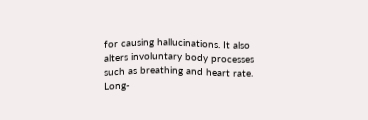for causing hallucinations. It also alters involuntary body processes such as breathing and heart rate. Long-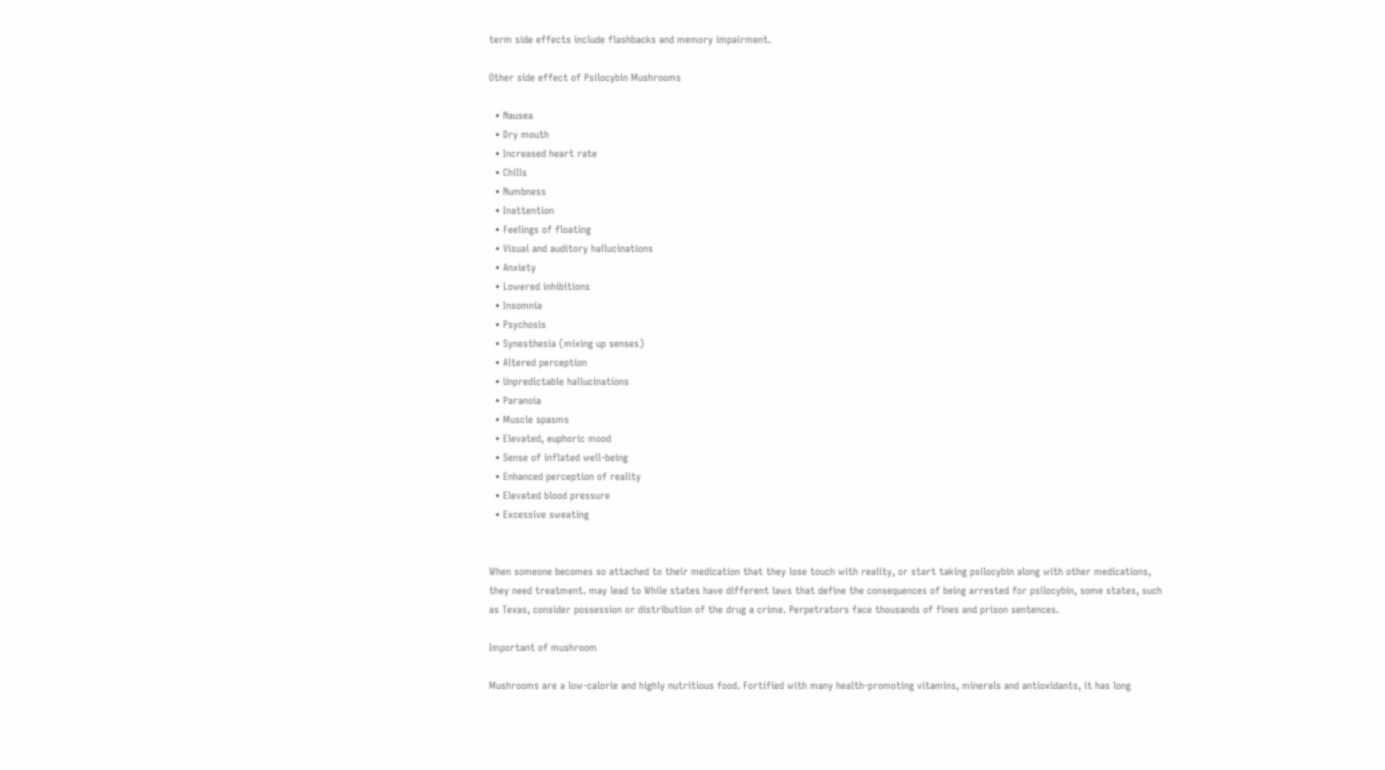term side effects include flashbacks and memory impairment.

Other side effect of Psilocybin Mushrooms

  • Nausea
  • Dry mouth
  • Increased heart rate
  • Chills
  • Numbness
  • Inattention
  • Feelings of floating
  • Visual and auditory hallucinations
  • Anxiety
  • Lowered inhibitions
  • Insomnia
  • Psychosis
  • Synesthesia (mixing up senses)
  • Altered perception
  • Unpredictable hallucinations
  • Paranoia
  • Muscle spasms
  • Elevated, euphoric mood
  • Sense of inflated well-being
  • Enhanced perception of reality
  • Elevated blood pressure
  • Excessive sweating


When someone becomes so attached to their medication that they lose touch with reality, or start taking psilocybin along with other medications, they need treatment. may lead to While states have different laws that define the consequences of being arrested for psilocybin, some states, such as Texas, consider possession or distribution of the drug a crime. Perpetrators face thousands of fines and prison sentences.

Important of mushroom

Mushrooms are a low-calorie and highly nutritious food. Fortified with many health-promoting vitamins, minerals and antioxidants, it has long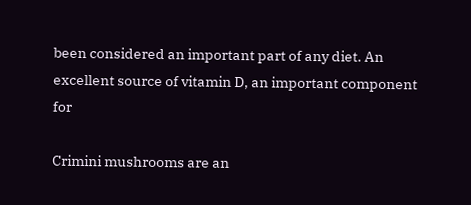been considered an important part of any diet. An excellent source of vitamin D, an important component for

Crimini mushrooms are an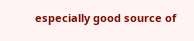especially good source of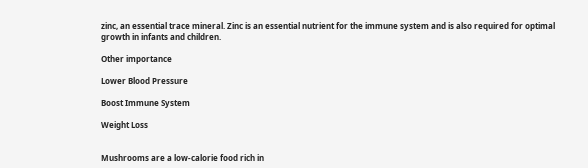zinc, an essential trace mineral. Zinc is an essential nutrient for the immune system and is also required for optimal growth in infants and children.

Other importance

Lower Blood Pressure

Boost Immune System

Weight Loss


Mushrooms are a low-calorie food rich in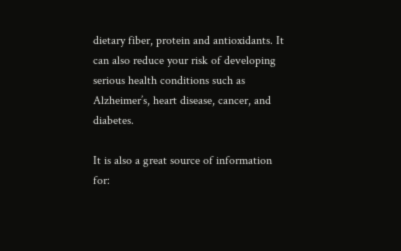dietary fiber, protein and antioxidants. It can also reduce your risk of developing serious health conditions such as Alzheimer’s, heart disease, cancer, and diabetes.

It is also a great source of information for: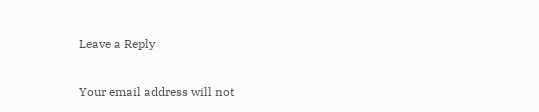Leave a Reply

Your email address will not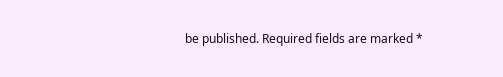be published. Required fields are marked *